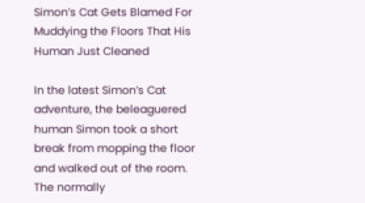Simon’s Cat Gets Blamed For Muddying the Floors That His Human Just Cleaned

In the latest Simon’s Cat adventure, the beleaguered human Simon took a short break from mopping the floor and walked out of the room. The normally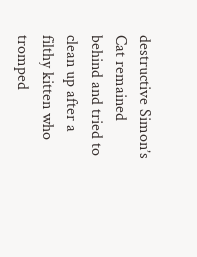destructive Simon’s Cat remained behind and tried to clean up after a filthy kitten who tromped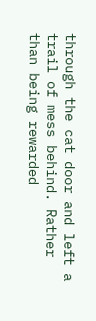through the cat door and left a trail of mess behind. Rather than being rewarded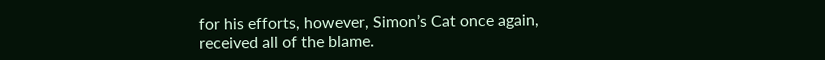for his efforts, however, Simon’s Cat once again, received all of the blame.